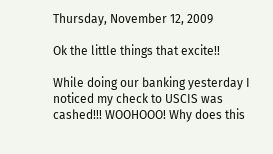Thursday, November 12, 2009

Ok the little things that excite!!

While doing our banking yesterday I noticed my check to USCIS was cashed!!! WOOHOOO! Why does this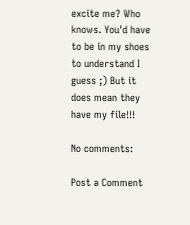excite me? Who knows. You'd have to be in my shoes to understand I guess ;) But it does mean they have my file!!!

No comments:

Post a Comment